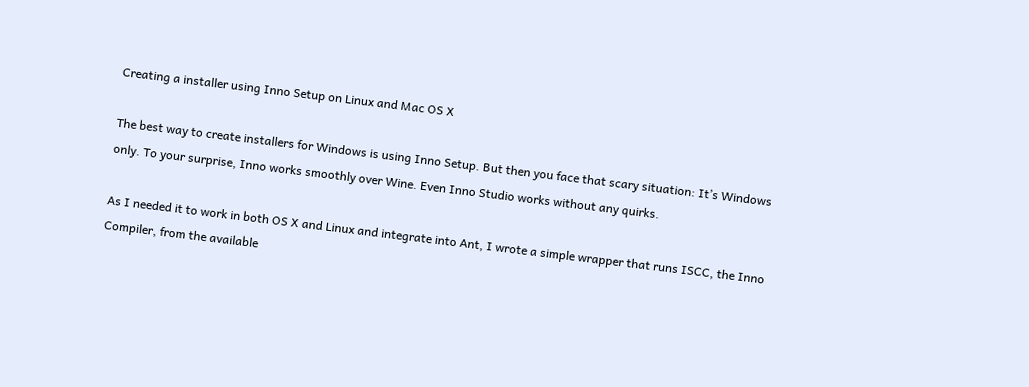Creating a installer using Inno Setup on Linux and Mac OS X

The best way to create installers for Windows is using Inno Setup. But then you face that scary situation: It’s Windows only. To your surprise, Inno works smoothly over Wine. Even Inno Studio works without any quirks.

As I needed it to work in both OS X and Linux and integrate into Ant, I wrote a simple wrapper that runs ISCC, the Inno Compiler, from the available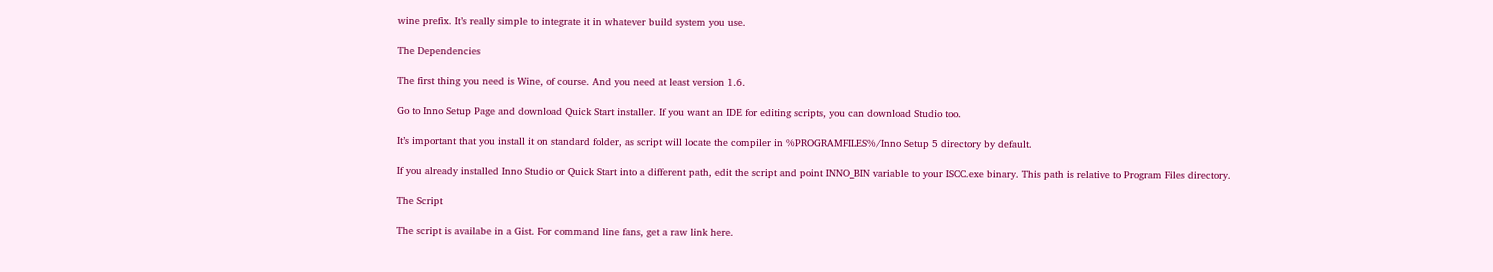wine prefix. It’s really simple to integrate it in whatever build system you use.

The Dependencies

The first thing you need is Wine, of course. And you need at least version 1.6.

Go to Inno Setup Page and download Quick Start installer. If you want an IDE for editing scripts, you can download Studio too.

It’s important that you install it on standard folder, as script will locate the compiler in %PROGRAMFILES%/Inno Setup 5 directory by default.

If you already installed Inno Studio or Quick Start into a different path, edit the script and point INNO_BIN variable to your ISCC.exe binary. This path is relative to Program Files directory.

The Script

The script is availabe in a Gist. For command line fans, get a raw link here.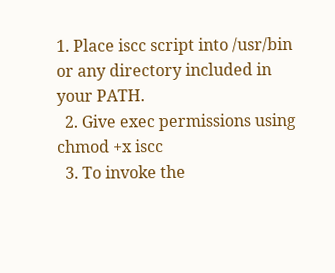1. Place iscc script into /usr/bin or any directory included in your PATH.
  2. Give exec permissions using chmod +x iscc
  3. To invoke the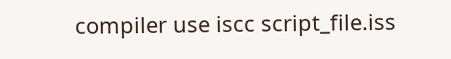compiler use iscc script_file.iss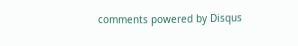comments powered by Disqus